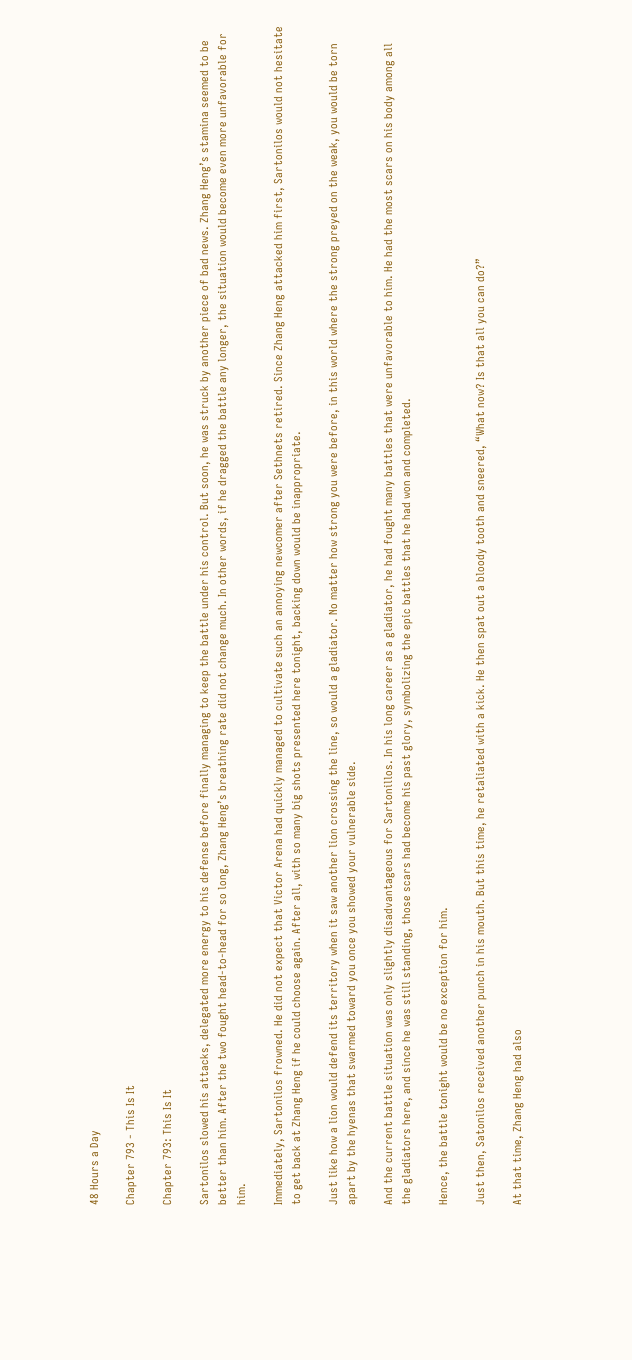48 Hours a Day

Chapter 793 - This Is It

Chapter 793: This Is It

Sartonilos slowed his attacks, delegated more energy to his defense before finally managing to keep the battle under his control. But soon, he was struck by another piece of bad news. Zhang Heng’s stamina seemed to be better than him. After the two fought head-to-head for so long, Zhang Heng’s breathing rate did not change much. In other words, if he dragged the battle any longer, the situation would become even more unfavorable for him.

Immediately, Sartonilos frowned. He did not expect that Victor Arena had quickly managed to cultivate such an annoying newcomer after Sethnets retired. Since Zhang Heng attacked him first, Sartonilos would not hesitate to get back at Zhang Heng if he could choose again. After all, with so many big shots presented here tonight, backing down would be inappropriate.

Just like how a lion would defend its territory when it saw another lion crossing the line, so would a gladiator. No matter how strong you were before, in this world where the strong preyed on the weak, you would be torn apart by the hyenas that swarmed toward you once you showed your vulnerable side.

And the current battle situation was only slightly disadvantageous for Sartonillos. In his long career as a gladiator, he had fought many battles that were unfavorable to him. He had the most scars on his body among all the gladiators here, and since he was still standing, those scars had become his past glory, symbolizing the epic battles that he had won and completed.

Hence, the battle tonight would be no exception for him.

Just then, Satonilos received another punch in his mouth. But this time, he retaliated with a kick. He then spat out a bloody tooth and sneered, “What now? Is that all you can do?”

At that time, Zhang Heng had also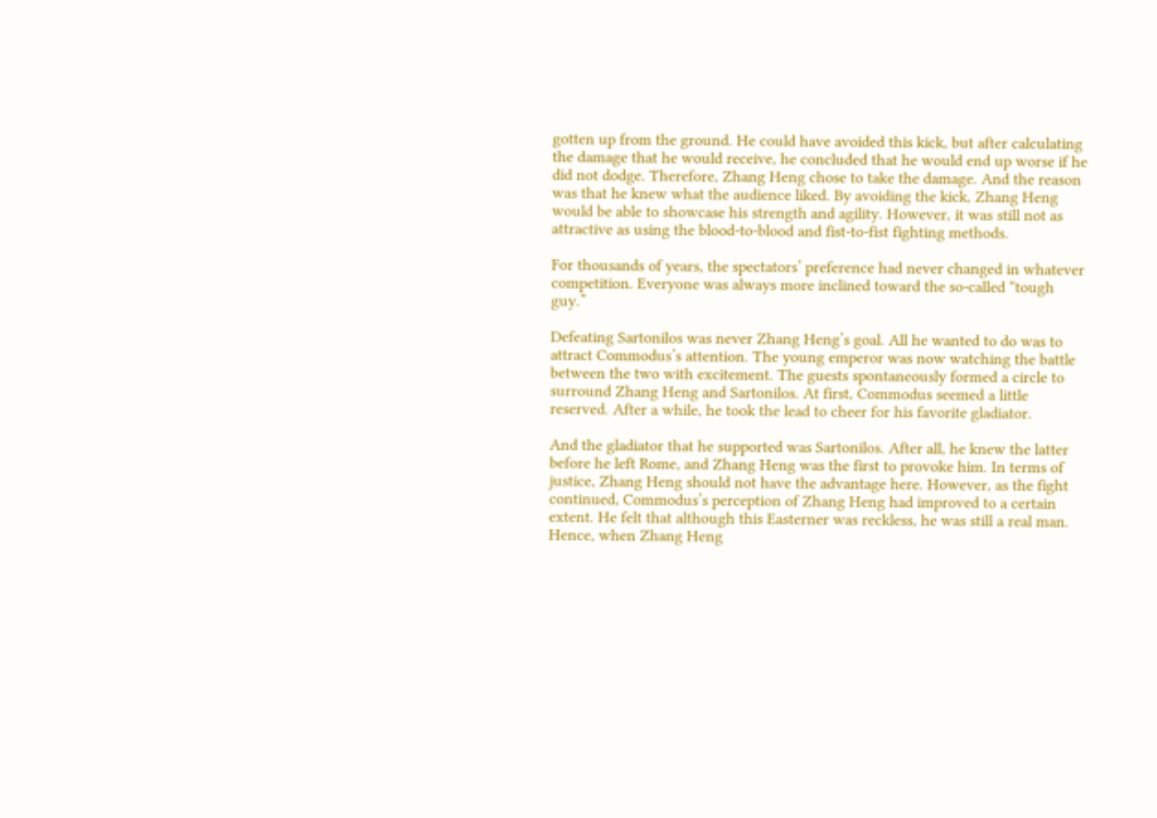gotten up from the ground. He could have avoided this kick, but after calculating the damage that he would receive, he concluded that he would end up worse if he did not dodge. Therefore, Zhang Heng chose to take the damage. And the reason was that he knew what the audience liked. By avoiding the kick, Zhang Heng would be able to showcase his strength and agility. However, it was still not as attractive as using the blood-to-blood and fist-to-fist fighting methods.

For thousands of years, the spectators’ preference had never changed in whatever competition. Everyone was always more inclined toward the so-called “tough guy.”

Defeating Sartonilos was never Zhang Heng’s goal. All he wanted to do was to attract Commodus’s attention. The young emperor was now watching the battle between the two with excitement. The guests spontaneously formed a circle to surround Zhang Heng and Sartonilos. At first, Commodus seemed a little reserved. After a while, he took the lead to cheer for his favorite gladiator.

And the gladiator that he supported was Sartonilos. After all, he knew the latter before he left Rome, and Zhang Heng was the first to provoke him. In terms of justice, Zhang Heng should not have the advantage here. However, as the fight continued, Commodus’s perception of Zhang Heng had improved to a certain extent. He felt that although this Easterner was reckless, he was still a real man. Hence, when Zhang Heng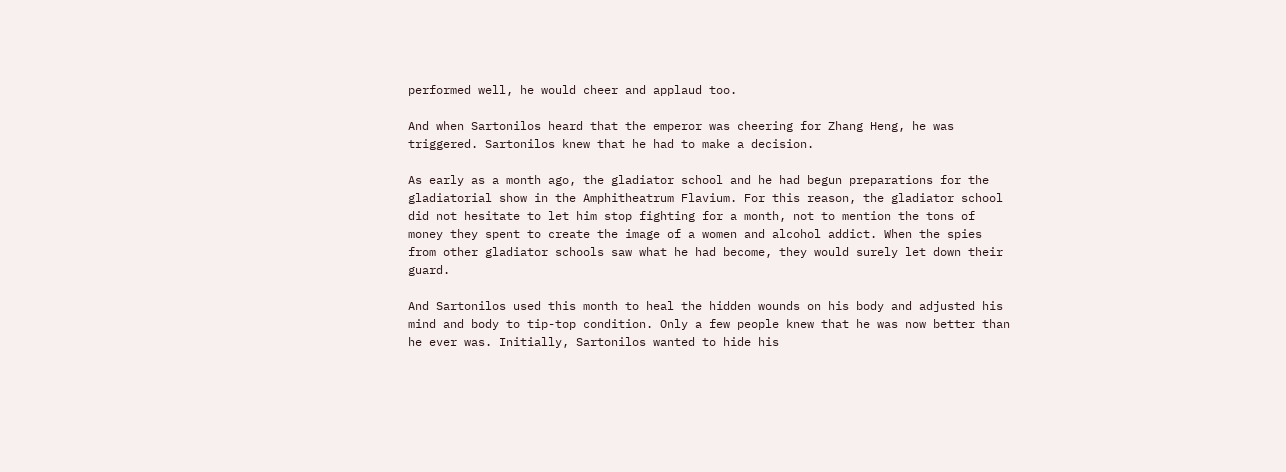performed well, he would cheer and applaud too.

And when Sartonilos heard that the emperor was cheering for Zhang Heng, he was triggered. Sartonilos knew that he had to make a decision.

As early as a month ago, the gladiator school and he had begun preparations for the gladiatorial show in the Amphitheatrum Flavium. For this reason, the gladiator school did not hesitate to let him stop fighting for a month, not to mention the tons of money they spent to create the image of a women and alcohol addict. When the spies from other gladiator schools saw what he had become, they would surely let down their guard.

And Sartonilos used this month to heal the hidden wounds on his body and adjusted his mind and body to tip-top condition. Only a few people knew that he was now better than he ever was. Initially, Sartonilos wanted to hide his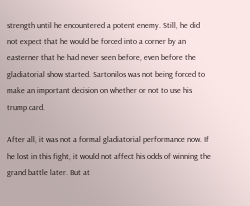strength until he encountered a potent enemy. Still, he did not expect that he would be forced into a corner by an easterner that he had never seen before, even before the gladiatorial show started. Sartonilos was not being forced to make an important decision on whether or not to use his trump card.

After all, it was not a formal gladiatorial performance now. If he lost in this fight, it would not affect his odds of winning the grand battle later. But at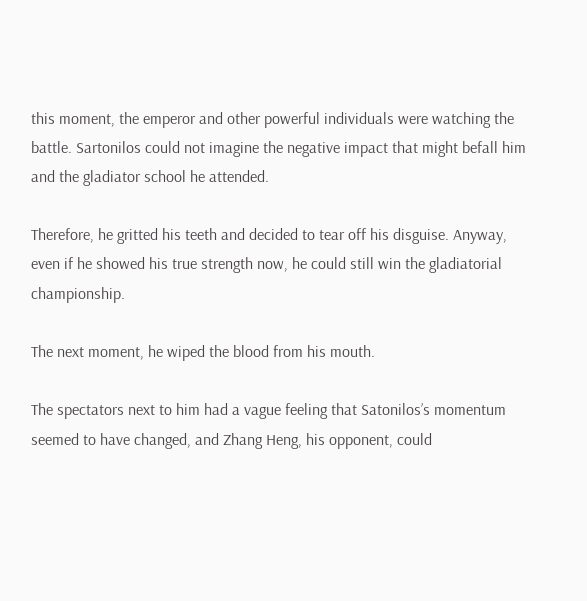this moment, the emperor and other powerful individuals were watching the battle. Sartonilos could not imagine the negative impact that might befall him and the gladiator school he attended.

Therefore, he gritted his teeth and decided to tear off his disguise. Anyway, even if he showed his true strength now, he could still win the gladiatorial championship.

The next moment, he wiped the blood from his mouth.

The spectators next to him had a vague feeling that Satonilos’s momentum seemed to have changed, and Zhang Heng, his opponent, could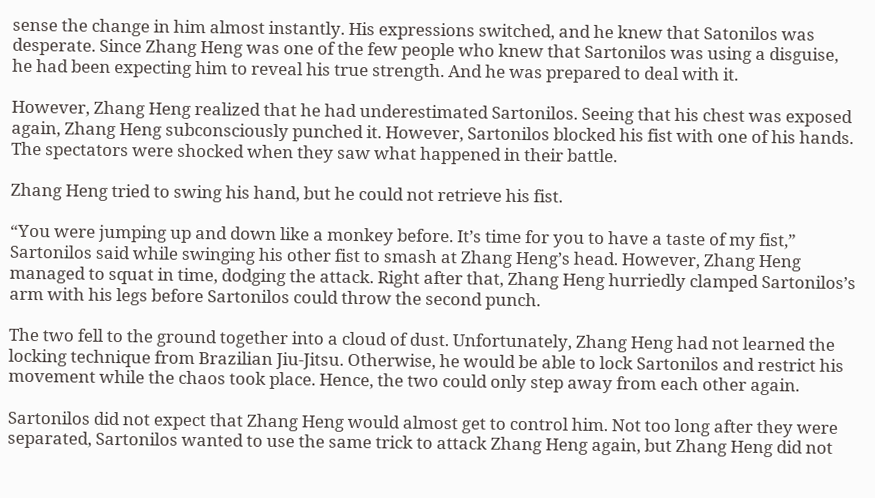sense the change in him almost instantly. His expressions switched, and he knew that Satonilos was desperate. Since Zhang Heng was one of the few people who knew that Sartonilos was using a disguise, he had been expecting him to reveal his true strength. And he was prepared to deal with it.

However, Zhang Heng realized that he had underestimated Sartonilos. Seeing that his chest was exposed again, Zhang Heng subconsciously punched it. However, Sartonilos blocked his fist with one of his hands. The spectators were shocked when they saw what happened in their battle.

Zhang Heng tried to swing his hand, but he could not retrieve his fist.

“You were jumping up and down like a monkey before. It’s time for you to have a taste of my fist,” Sartonilos said while swinging his other fist to smash at Zhang Heng’s head. However, Zhang Heng managed to squat in time, dodging the attack. Right after that, Zhang Heng hurriedly clamped Sartonilos’s arm with his legs before Sartonilos could throw the second punch.

The two fell to the ground together into a cloud of dust. Unfortunately, Zhang Heng had not learned the locking technique from Brazilian Jiu-Jitsu. Otherwise, he would be able to lock Sartonilos and restrict his movement while the chaos took place. Hence, the two could only step away from each other again.

Sartonilos did not expect that Zhang Heng would almost get to control him. Not too long after they were separated, Sartonilos wanted to use the same trick to attack Zhang Heng again, but Zhang Heng did not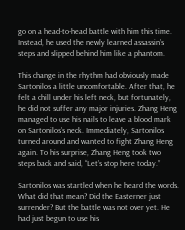go on a head-to-head battle with him this time. Instead, he used the newly learned assassin’s steps and slipped behind him like a phantom.

This change in the rhythm had obviously made Sartonilos a little uncomfortable. After that, he felt a chill under his left neck, but fortunately, he did not suffer any major injuries. Zhang Heng managed to use his nails to leave a blood mark on Sartonilos’s neck. Immediately, Sartonilos turned around and wanted to fight Zhang Heng again. To his surprise, Zhang Heng took two steps back and said, “Let’s stop here today.”

Sartonilos was startled when he heard the words. What did that mean? Did the Easterner just surrender? But the battle was not over yet. He had just begun to use his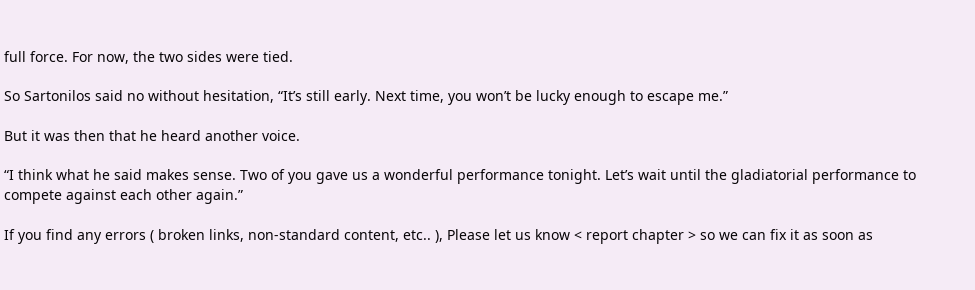full force. For now, the two sides were tied.

So Sartonilos said no without hesitation, “It’s still early. Next time, you won’t be lucky enough to escape me.”

But it was then that he heard another voice.

“I think what he said makes sense. Two of you gave us a wonderful performance tonight. Let’s wait until the gladiatorial performance to compete against each other again.”

If you find any errors ( broken links, non-standard content, etc.. ), Please let us know < report chapter > so we can fix it as soon as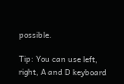possible.

Tip: You can use left, right, A and D keyboard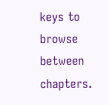keys to browse between chapters.